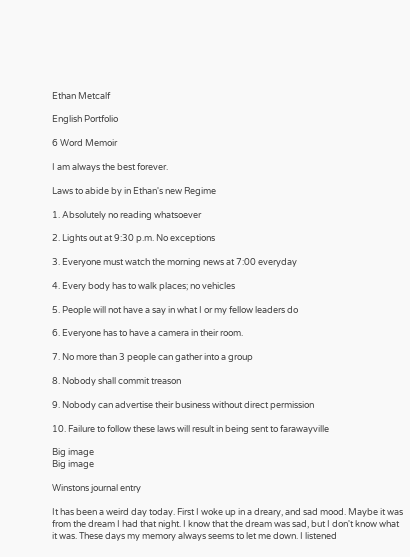Ethan Metcalf

English Portfolio

6 Word Memoir

I am always the best forever.

Laws to abide by in Ethan's new Regime

1. Absolutely no reading whatsoever

2. Lights out at 9:30 p.m. No exceptions

3. Everyone must watch the morning news at 7:00 everyday

4. Every body has to walk places; no vehicles

5. People will not have a say in what I or my fellow leaders do

6. Everyone has to have a camera in their room.

7. No more than 3 people can gather into a group

8. Nobody shall commit treason

9. Nobody can advertise their business without direct permission

10. Failure to follow these laws will result in being sent to farawayville

Big image
Big image

Winstons journal entry

It has been a weird day today. First I woke up in a dreary, and sad mood. Maybe it was from the dream I had that night. I know that the dream was sad, but I don't know what it was. These days my memory always seems to let me down. I listened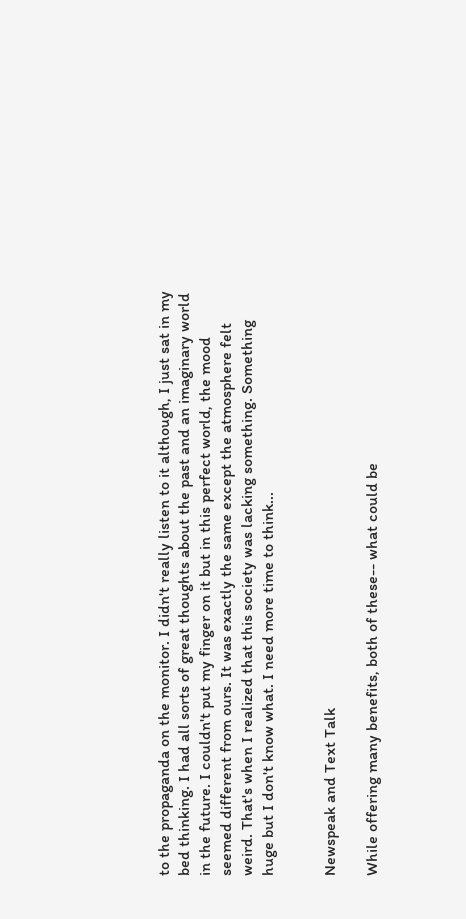to the propaganda on the monitor. I didn't really listen to it although, I just sat in my bed thinking. I had all sorts of great thoughts about the past and an imaginary world in the future. I couldn't put my finger on it but in this perfect world, the mood seemed different from ours. It was exactly the same except the atmosphere felt weird. That's when I realized that this society was lacking something. Something huge but I don't know what. I need more time to think...


Newspeak and Text Talk

While offering many benefits, both of these-- what could be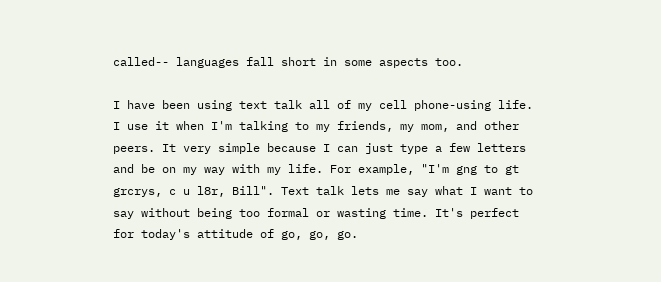called-- languages fall short in some aspects too.

I have been using text talk all of my cell phone-using life. I use it when I'm talking to my friends, my mom, and other peers. It very simple because I can just type a few letters and be on my way with my life. For example, "I'm gng to gt grcrys, c u l8r, Bill". Text talk lets me say what I want to say without being too formal or wasting time. It's perfect for today's attitude of go, go, go.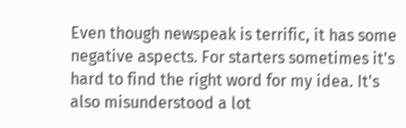Even though newspeak is terrific, it has some negative aspects. For starters sometimes it's hard to find the right word for my idea. It's also misunderstood a lot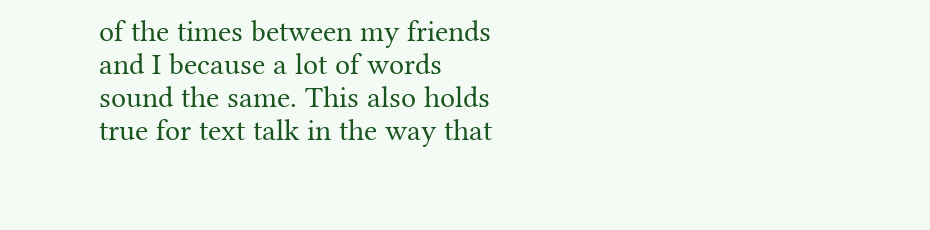of the times between my friends and I because a lot of words sound the same. This also holds true for text talk in the way that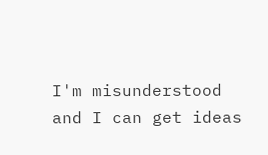I'm misunderstood and I can get ideas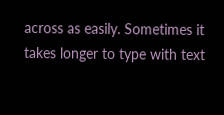across as easily. Sometimes it takes longer to type with text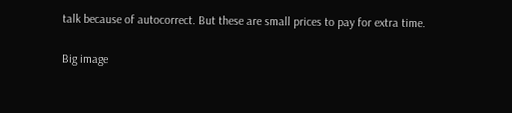talk because of autocorrect. But these are small prices to pay for extra time.

Big image